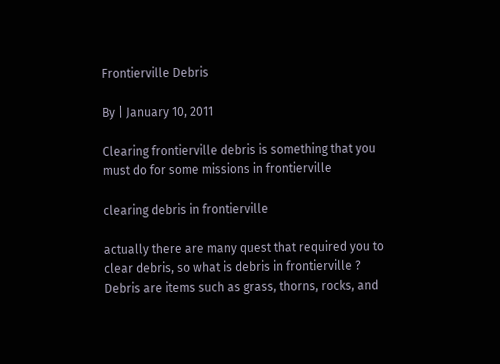Frontierville Debris

By | January 10, 2011

Clearing frontierville debris is something that you must do for some missions in frontierville

clearing debris in frontierville

actually there are many quest that required you to clear debris, so what is debris in frontierville ?
Debris are items such as grass, thorns, rocks, and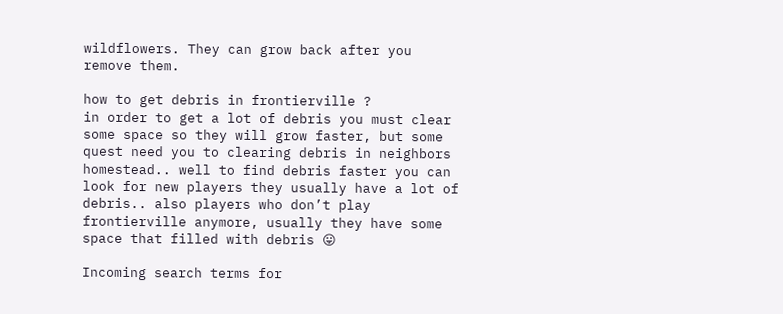wildflowers. They can grow back after you remove them.

how to get debris in frontierville ?
in order to get a lot of debris you must clear some space so they will grow faster, but some quest need you to clearing debris in neighbors homestead.. well to find debris faster you can look for new players they usually have a lot of debris.. also players who don’t play frontierville anymore, usually they have some space that filled with debris 😛

Incoming search terms for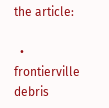the article:

  • frontierville debris